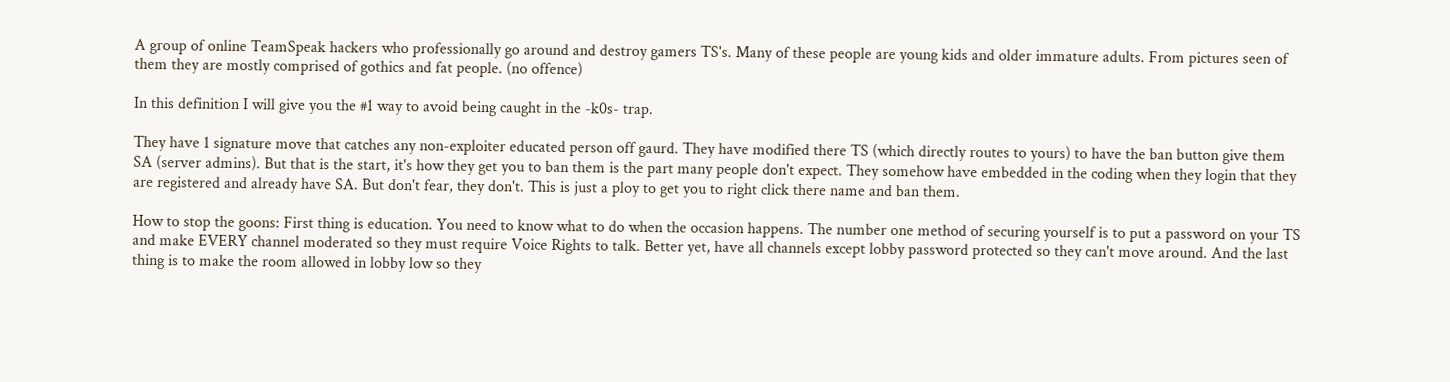A group of online TeamSpeak hackers who professionally go around and destroy gamers TS's. Many of these people are young kids and older immature adults. From pictures seen of them they are mostly comprised of gothics and fat people. (no offence)

In this definition I will give you the #1 way to avoid being caught in the -k0s- trap.

They have 1 signature move that catches any non-exploiter educated person off gaurd. They have modified there TS (which directly routes to yours) to have the ban button give them SA (server admins). But that is the start, it's how they get you to ban them is the part many people don't expect. They somehow have embedded in the coding when they login that they are registered and already have SA. But don't fear, they don't. This is just a ploy to get you to right click there name and ban them.

How to stop the goons: First thing is education. You need to know what to do when the occasion happens. The number one method of securing yourself is to put a password on your TS and make EVERY channel moderated so they must require Voice Rights to talk. Better yet, have all channels except lobby password protected so they can't move around. And the last thing is to make the room allowed in lobby low so they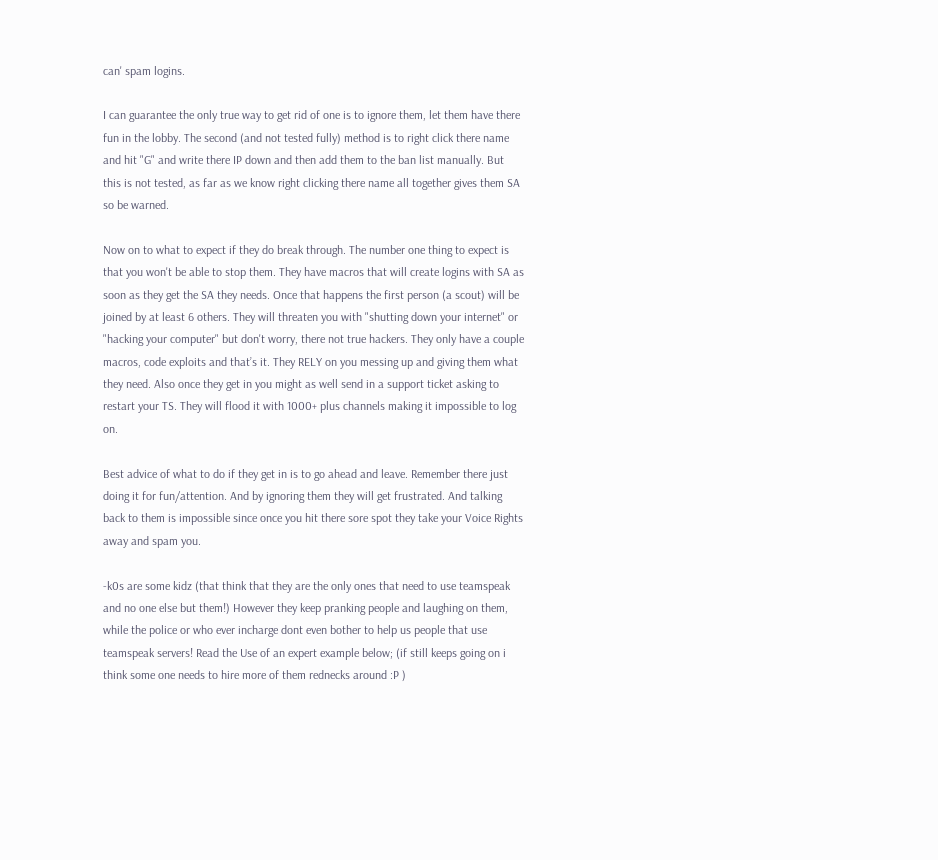can' spam logins.

I can guarantee the only true way to get rid of one is to ignore them, let them have there fun in the lobby. The second (and not tested fully) method is to right click there name and hit "G" and write there IP down and then add them to the ban list manually. But this is not tested, as far as we know right clicking there name all together gives them SA so be warned.

Now on to what to expect if they do break through. The number one thing to expect is that you won't be able to stop them. They have macros that will create logins with SA as soon as they get the SA they needs. Once that happens the first person (a scout) will be joined by at least 6 others. They will threaten you with "shutting down your internet" or "hacking your computer" but don't worry, there not true hackers. They only have a couple macros, code exploits and that’s it. They RELY on you messing up and giving them what they need. Also once they get in you might as well send in a support ticket asking to restart your TS. They will flood it with 1000+ plus channels making it impossible to log on.

Best advice of what to do if they get in is to go ahead and leave. Remember there just doing it for fun/attention. And by ignoring them they will get frustrated. And talking back to them is impossible since once you hit there sore spot they take your Voice Rights away and spam you.

-k0s are some kidz (that think that they are the only ones that need to use teamspeak and no one else but them!) However they keep pranking people and laughing on them, while the police or who ever incharge dont even bother to help us people that use teamspeak servers! Read the Use of an expert example below; (if still keeps going on i think some one needs to hire more of them rednecks around :P )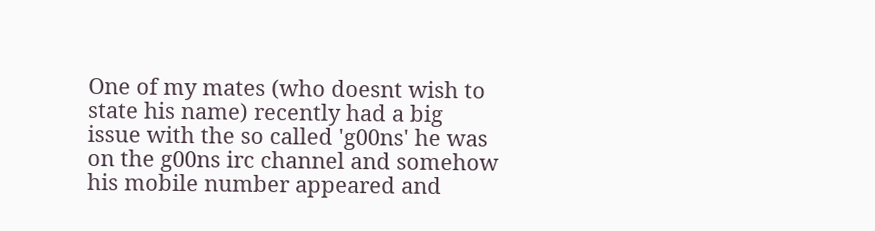One of my mates (who doesnt wish to state his name) recently had a big issue with the so called 'g00ns' he was on the g00ns irc channel and somehow his mobile number appeared and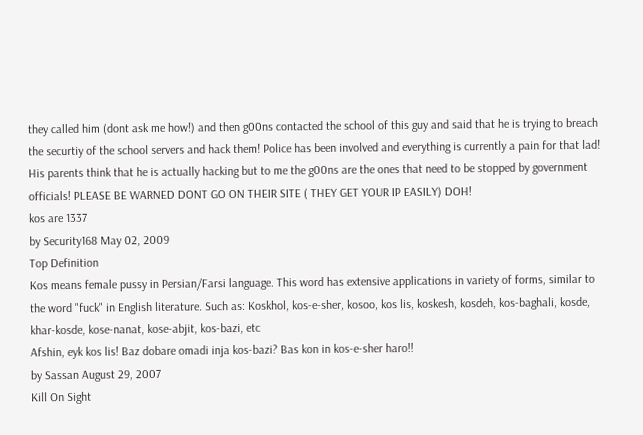they called him (dont ask me how!) and then g00ns contacted the school of this guy and said that he is trying to breach the securtiy of the school servers and hack them! Police has been involved and everything is currently a pain for that lad! His parents think that he is actually hacking but to me the g00ns are the ones that need to be stopped by government officials! PLEASE BE WARNED DONT GO ON THEIR SITE ( THEY GET YOUR IP EASILY) DOH!
kos are 1337
by Security168 May 02, 2009
Top Definition
Kos means female pussy in Persian/Farsi language. This word has extensive applications in variety of forms, similar to the word "fuck" in English literature. Such as: Koskhol, kos-e-sher, kosoo, kos lis, koskesh, kosdeh, kos-baghali, kosde, khar-kosde, kose-nanat, kose-abjit, kos-bazi, etc
Afshin, eyk kos lis! Baz dobare omadi inja kos-bazi? Bas kon in kos-e-sher haro!!
by Sassan August 29, 2007
Kill On Sight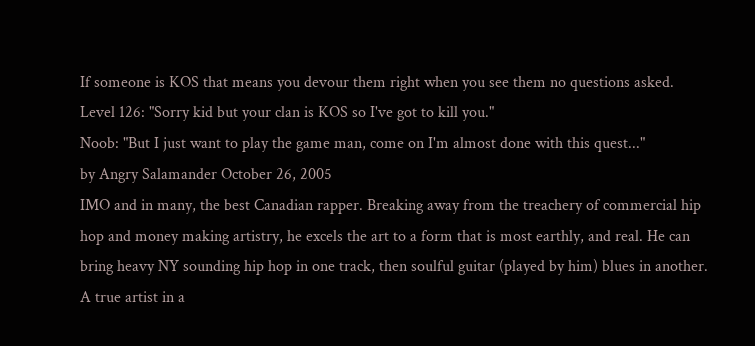If someone is KOS that means you devour them right when you see them no questions asked.
Level 126: "Sorry kid but your clan is KOS so I've got to kill you."
Noob: "But I just want to play the game man, come on I'm almost done with this quest..."
by Angry Salamander October 26, 2005
IMO and in many, the best Canadian rapper. Breaking away from the treachery of commercial hip hop and money making artistry, he excels the art to a form that is most earthly, and real. He can bring heavy NY sounding hip hop in one track, then soulful guitar (played by him) blues in another. A true artist in a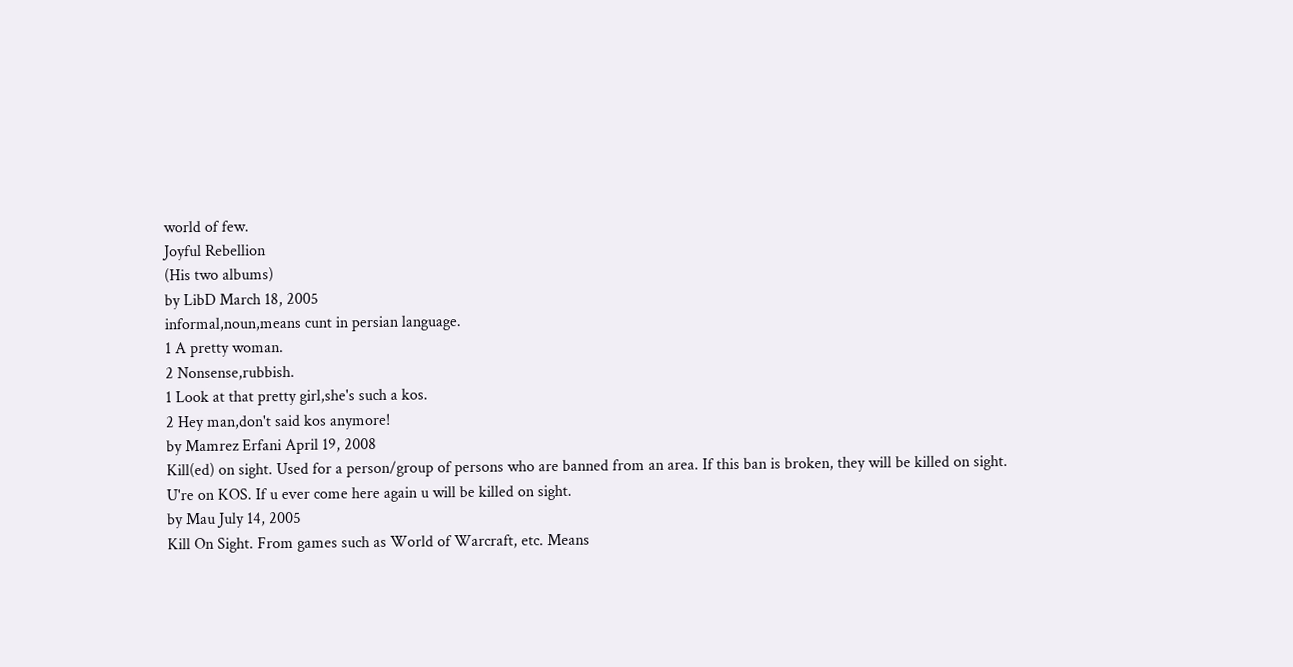world of few.
Joyful Rebellion
(His two albums)
by LibD March 18, 2005
informal,noun,means cunt in persian language.
1 A pretty woman.
2 Nonsense,rubbish.
1 Look at that pretty girl,she's such a kos.
2 Hey man,don't said kos anymore!
by Mamrez Erfani April 19, 2008
Kill(ed) on sight. Used for a person/group of persons who are banned from an area. If this ban is broken, they will be killed on sight.
U're on KOS. If u ever come here again u will be killed on sight.
by Mau July 14, 2005
Kill On Sight. From games such as World of Warcraft, etc. Means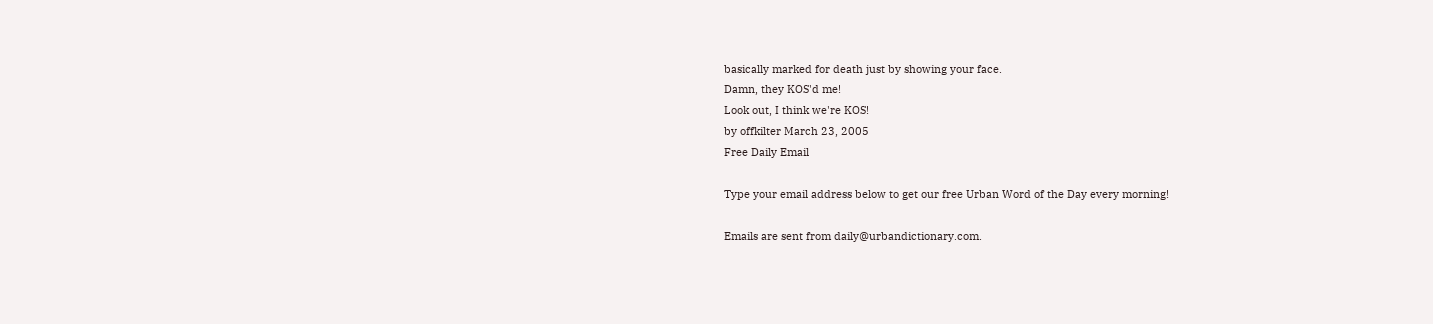basically marked for death just by showing your face.
Damn, they KOS'd me!
Look out, I think we're KOS!
by offkilter March 23, 2005
Free Daily Email

Type your email address below to get our free Urban Word of the Day every morning!

Emails are sent from daily@urbandictionary.com.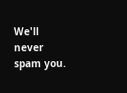We'll never spam you.